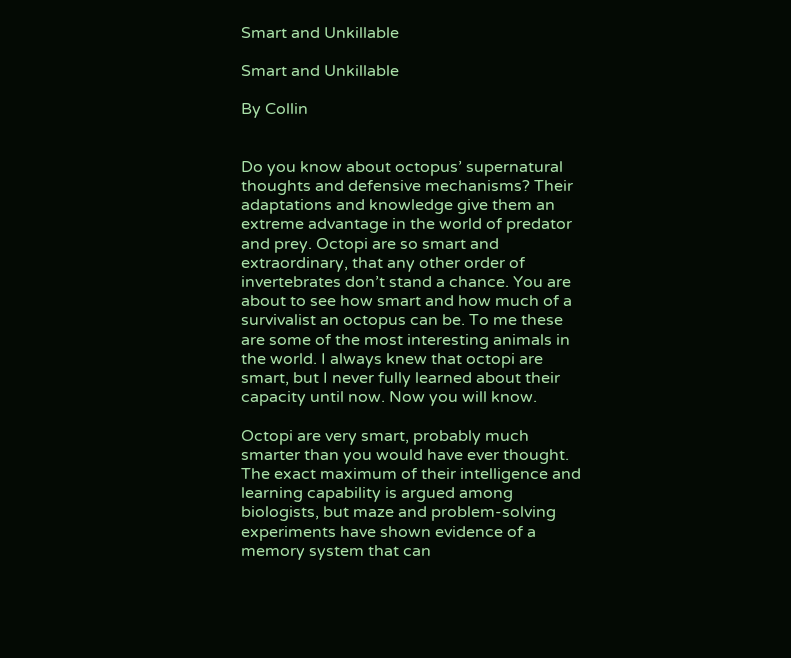Smart and Unkillable

Smart and Unkillable

By Collin


Do you know about octopus’ supernatural thoughts and defensive mechanisms? Their adaptations and knowledge give them an extreme advantage in the world of predator and prey. Octopi are so smart and extraordinary, that any other order of invertebrates don’t stand a chance. You are about to see how smart and how much of a survivalist an octopus can be. To me these are some of the most interesting animals in the world. I always knew that octopi are smart, but I never fully learned about their capacity until now. Now you will know.

Octopi are very smart, probably much smarter than you would have ever thought. The exact maximum of their intelligence and learning capability is argued among biologists, but maze and problem-solving experiments have shown evidence of a memory system that can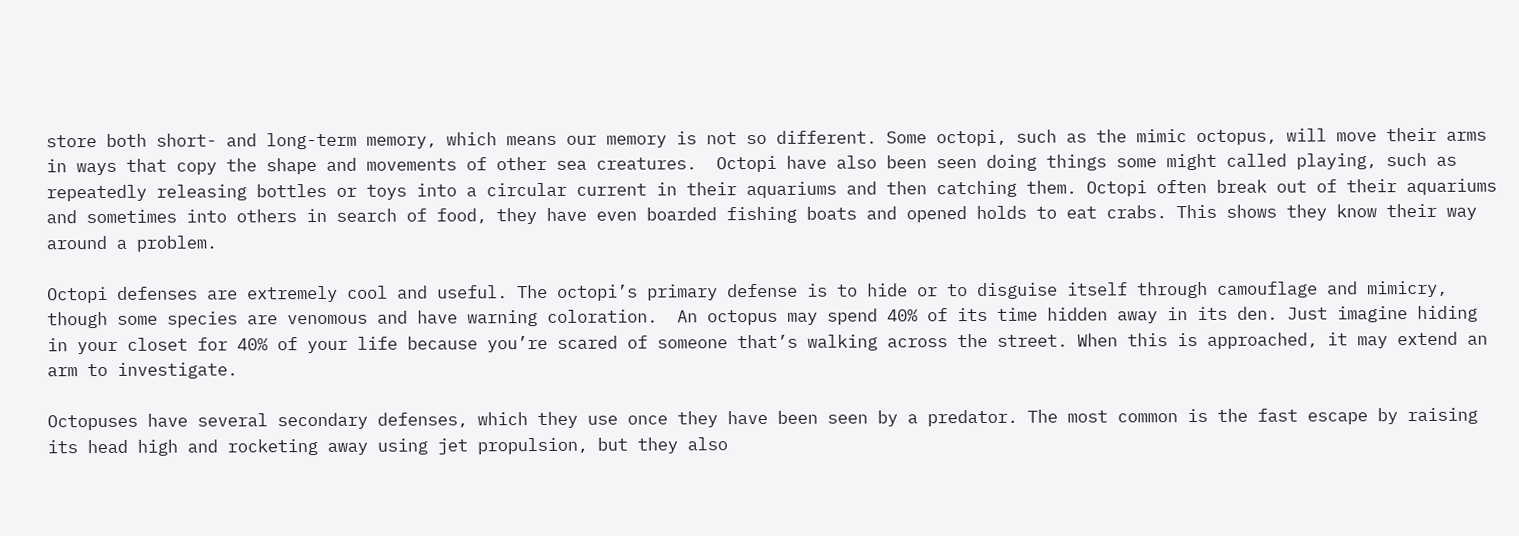store both short- and long-term memory, which means our memory is not so different. Some octopi, such as the mimic octopus, will move their arms in ways that copy the shape and movements of other sea creatures.  Octopi have also been seen doing things some might called playing, such as repeatedly releasing bottles or toys into a circular current in their aquariums and then catching them. Octopi often break out of their aquariums and sometimes into others in search of food, they have even boarded fishing boats and opened holds to eat crabs. This shows they know their way around a problem.

Octopi defenses are extremely cool and useful. The octopi’s primary defense is to hide or to disguise itself through camouflage and mimicry, though some species are venomous and have warning coloration.  An octopus may spend 40% of its time hidden away in its den. Just imagine hiding in your closet for 40% of your life because you’re scared of someone that’s walking across the street. When this is approached, it may extend an arm to investigate.

Octopuses have several secondary defenses, which they use once they have been seen by a predator. The most common is the fast escape by raising its head high and rocketing away using jet propulsion, but they also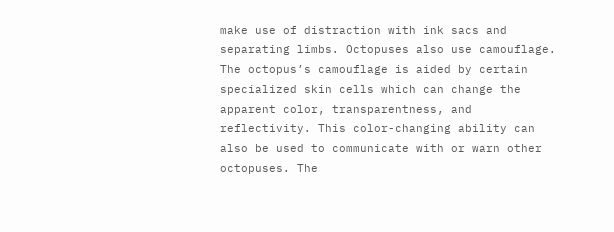make use of distraction with ink sacs and separating limbs. Octopuses also use camouflage. The octopus’s camouflage is aided by certain specialized skin cells which can change the apparent color, transparentness, and reflectivity. This color-changing ability can also be used to communicate with or warn other octopuses. The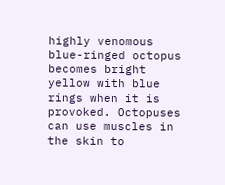highly venomous blue-ringed octopus becomes bright yellow with blue rings when it is provoked. Octopuses can use muscles in the skin to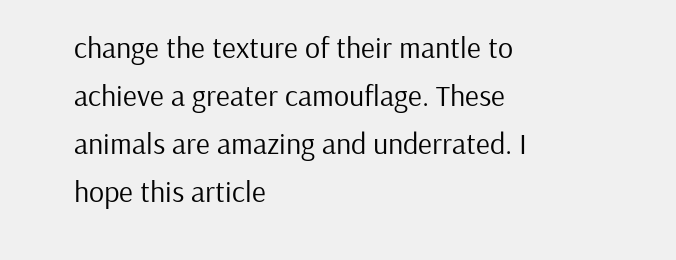change the texture of their mantle to achieve a greater camouflage. These animals are amazing and underrated. I hope this article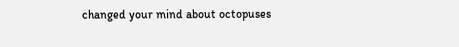changed your mind about octopuses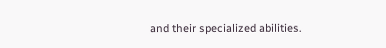and their specialized abilities.